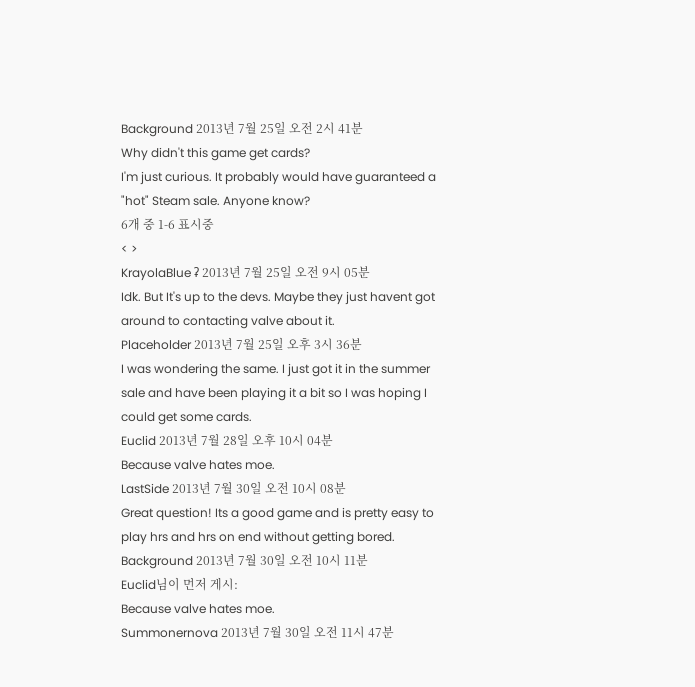Background 2013년 7월 25일 오전 2시 41분
Why didn't this game get cards?
I'm just curious. It probably would have guaranteed a "hot" Steam sale. Anyone know?
6개 중 1-6 표시중
< >
KrayolaBlue ʡ 2013년 7월 25일 오전 9시 05분
Idk. But It's up to the devs. Maybe they just havent got around to contacting valve about it.
Placeholder 2013년 7월 25일 오후 3시 36분
I was wondering the same. I just got it in the summer sale and have been playing it a bit so I was hoping I could get some cards.
Euclid 2013년 7월 28일 오후 10시 04분
Because valve hates moe.
LastSide 2013년 7월 30일 오전 10시 08분
Great question! Its a good game and is pretty easy to play hrs and hrs on end without getting bored.
Background 2013년 7월 30일 오전 10시 11분
Euclid님이 먼저 게시:
Because valve hates moe.
Summonernova 2013년 7월 30일 오전 11시 47분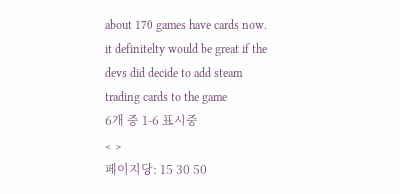about 170 games have cards now. it definitelty would be great if the devs did decide to add steam trading cards to the game
6개 중 1-6 표시중
< >
페이지당: 15 30 50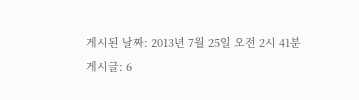게시된 날짜: 2013년 7월 25일 오전 2시 41분
게시글: 6